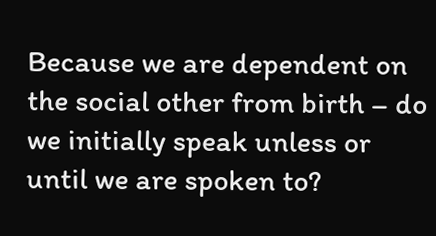Because we are dependent on the social other from birth – do we initially speak unless or until we are spoken to?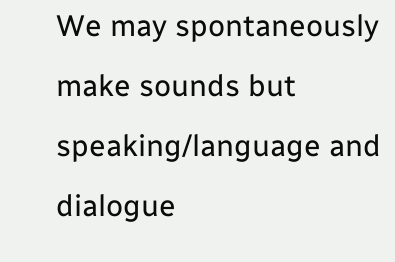We may spontaneously make sounds but speaking/language and dialogue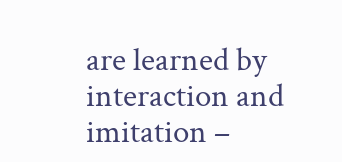are learned by interaction and imitation –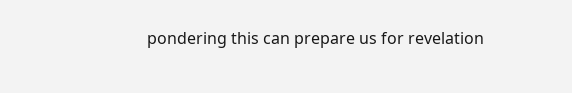pondering this can prepare us for revelation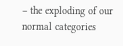– the exploding of our normal categories